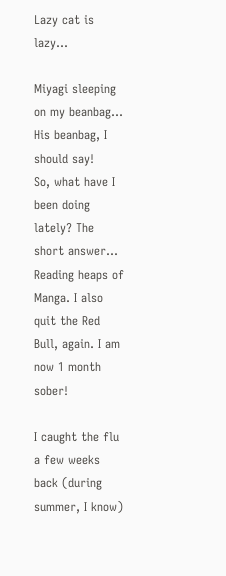Lazy cat is lazy...

Miyagi sleeping on my beanbag… His beanbag, I should say!
So, what have I been doing lately? The short answer... Reading heaps of Manga. I also quit the Red Bull, again. I am now 1 month sober!

I caught the flu a few weeks back (during summer, I know)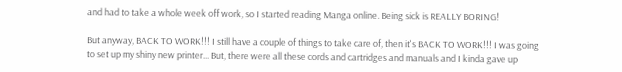and had to take a whole week off work, so I started reading Manga online. Being sick is REALLY BORING!

But anyway, BACK TO WORK!!! I still have a couple of things to take care of, then it's BACK TO WORK!!! I was going to set up my shiny new printer... But, there were all these cords and cartridges and manuals and I kinda gave up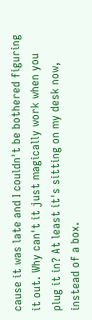cause it was late and I couldn't be bothered figuring it out. Why can't it just magically work when you plug it in? At least it's sitting on my desk now, instead of a box.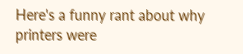Here's a funny rant about why printers were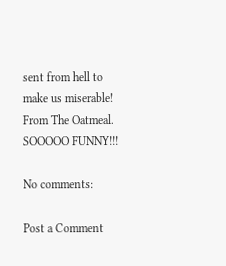sent from hell to make us miserable! From The Oatmeal. SOOOOO FUNNY!!!

No comments:

Post a Comment